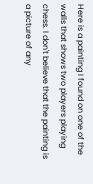Here is a painting I found on one of the walls that shows two players playing chess. I don't believe that the painting is a picture of any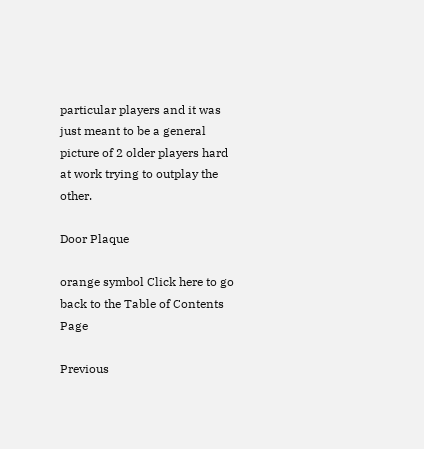particular players and it was just meant to be a general picture of 2 older players hard at work trying to outplay the other.

Door Plaque

orange symbol Click here to go back to the Table of Contents Page

Previous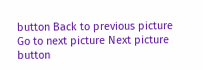button Back to previous picture        Go to next picture Next picture button